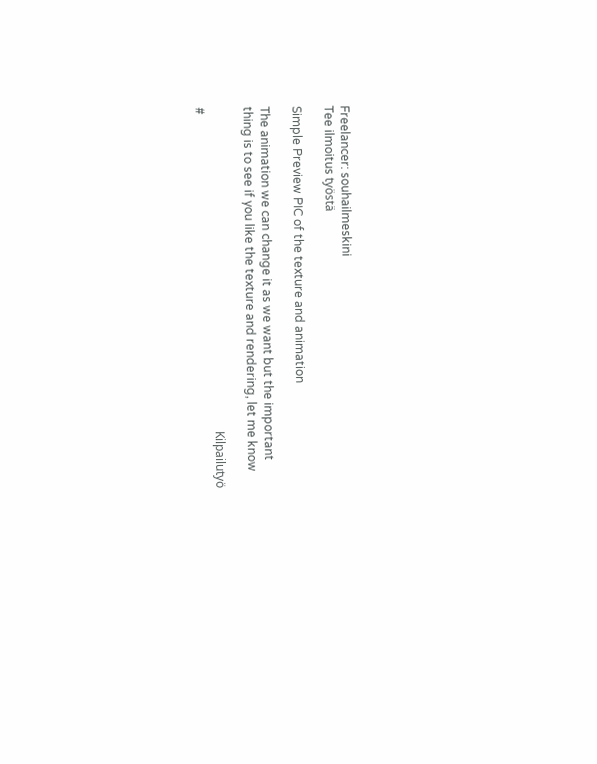Freelancer: souhailmeskini
Tee ilmoitus työstä

Simple Preview PIC of the texture and animation

The animation we can change it as we want but the important thing is to see if you like the texture and rendering, let me know

                                                                                                            Kilpailutyö #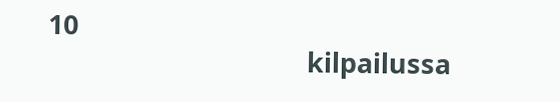10
                                     kilpailussa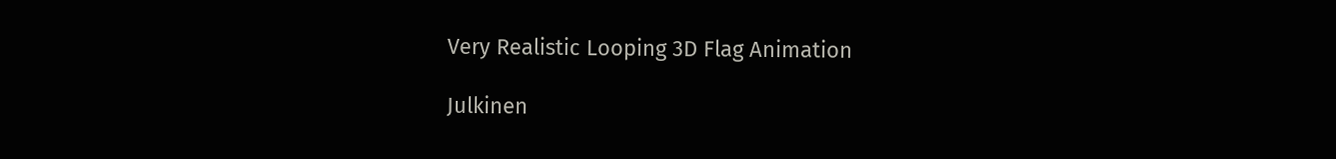Very Realistic Looping 3D Flag Animation

Julkinen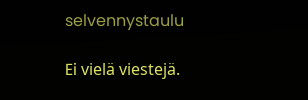selvennystaulu

Ei vielä viestejä.